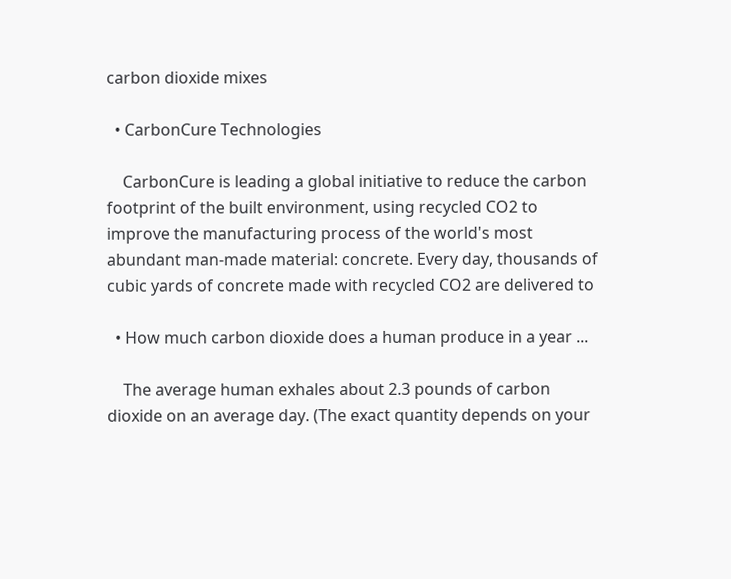carbon dioxide mixes

  • CarbonCure Technologies

    CarbonCure is leading a global initiative to reduce the carbon footprint of the built environment, using recycled CO2 to improve the manufacturing process of the world's most abundant man-made material: concrete. Every day, thousands of cubic yards of concrete made with recycled CO2 are delivered to

  • How much carbon dioxide does a human produce in a year ...

    The average human exhales about 2.3 pounds of carbon dioxide on an average day. (The exact quantity depends on your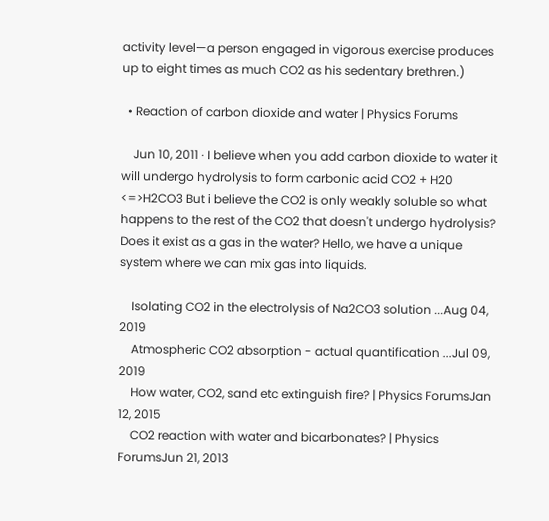activity level—a person engaged in vigorous exercise produces up to eight times as much CO2 as his sedentary brethren.)

  • Reaction of carbon dioxide and water | Physics Forums

    Jun 10, 2011 · I believe when you add carbon dioxide to water it will undergo hydrolysis to form carbonic acid CO2 + H20 <=>H2CO3 But i believe the CO2 is only weakly soluble so what happens to the rest of the CO2 that doesn't undergo hydrolysis? Does it exist as a gas in the water? Hello, we have a unique system where we can mix gas into liquids.

    Isolating CO2 in the electrolysis of Na2CO3 solution ...Aug 04, 2019
    Atmospheric CO2 absorption - actual quantification ...Jul 09, 2019
    How water, CO2, sand etc extinguish fire? | Physics ForumsJan 12, 2015
    CO2 reaction with water and bicarbonates? | Physics ForumsJun 21, 2013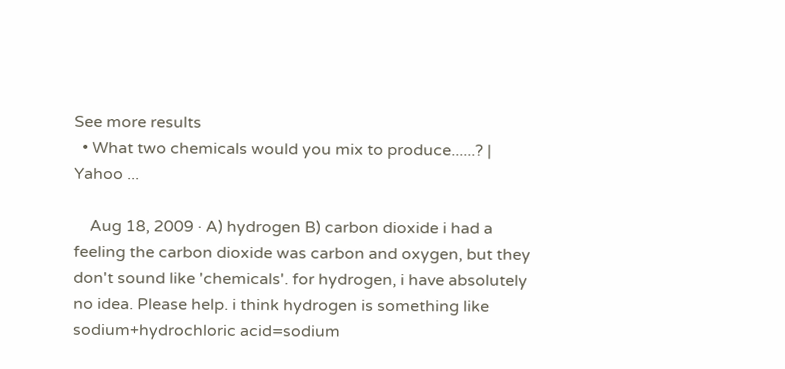See more results
  • What two chemicals would you mix to produce......? | Yahoo ...

    Aug 18, 2009 · A) hydrogen B) carbon dioxide i had a feeling the carbon dioxide was carbon and oxygen, but they don't sound like 'chemicals'. for hydrogen, i have absolutely no idea. Please help. i think hydrogen is something like sodium+hydrochloric acid=sodium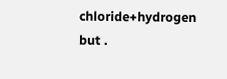chloride+hydrogen but .